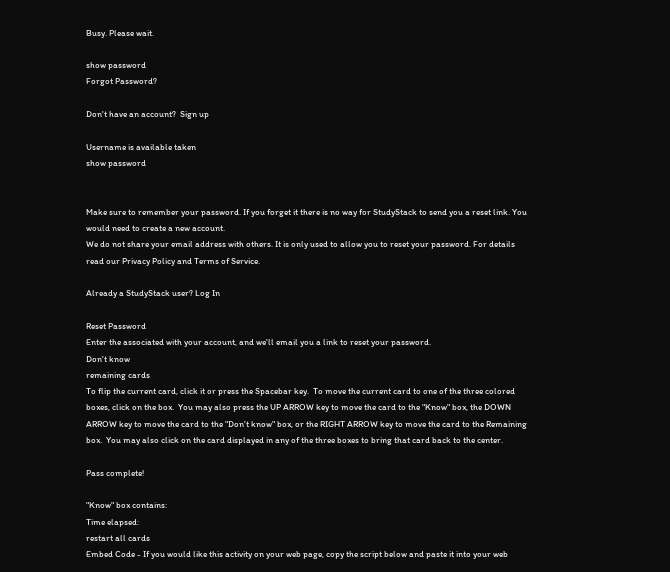Busy. Please wait.

show password
Forgot Password?

Don't have an account?  Sign up

Username is available taken
show password


Make sure to remember your password. If you forget it there is no way for StudyStack to send you a reset link. You would need to create a new account.
We do not share your email address with others. It is only used to allow you to reset your password. For details read our Privacy Policy and Terms of Service.

Already a StudyStack user? Log In

Reset Password
Enter the associated with your account, and we'll email you a link to reset your password.
Don't know
remaining cards
To flip the current card, click it or press the Spacebar key.  To move the current card to one of the three colored boxes, click on the box.  You may also press the UP ARROW key to move the card to the "Know" box, the DOWN ARROW key to move the card to the "Don't know" box, or the RIGHT ARROW key to move the card to the Remaining box.  You may also click on the card displayed in any of the three boxes to bring that card back to the center.

Pass complete!

"Know" box contains:
Time elapsed:
restart all cards
Embed Code - If you would like this activity on your web page, copy the script below and paste it into your web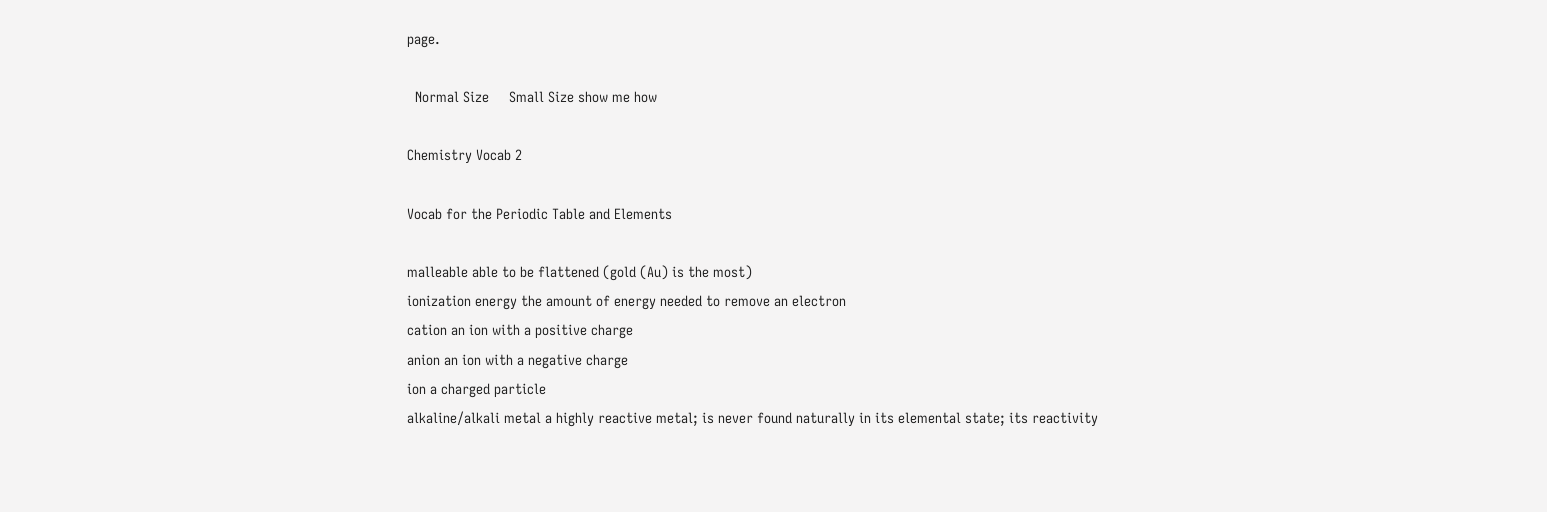page.

  Normal Size     Small Size show me how

Chemistry Vocab 2

Vocab for the Periodic Table and Elements

malleable able to be flattened (gold (Au) is the most)
ionization energy the amount of energy needed to remove an electron
cation an ion with a positive charge
anion an ion with a negative charge
ion a charged particle
alkaline/alkali metal a highly reactive metal; is never found naturally in its elemental state; its reactivity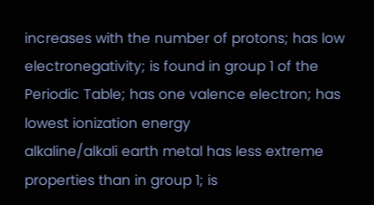increases with the number of protons; has low electronegativity; is found in group 1 of the Periodic Table; has one valence electron; has lowest ionization energy
alkaline/alkali earth metal has less extreme properties than in group 1; is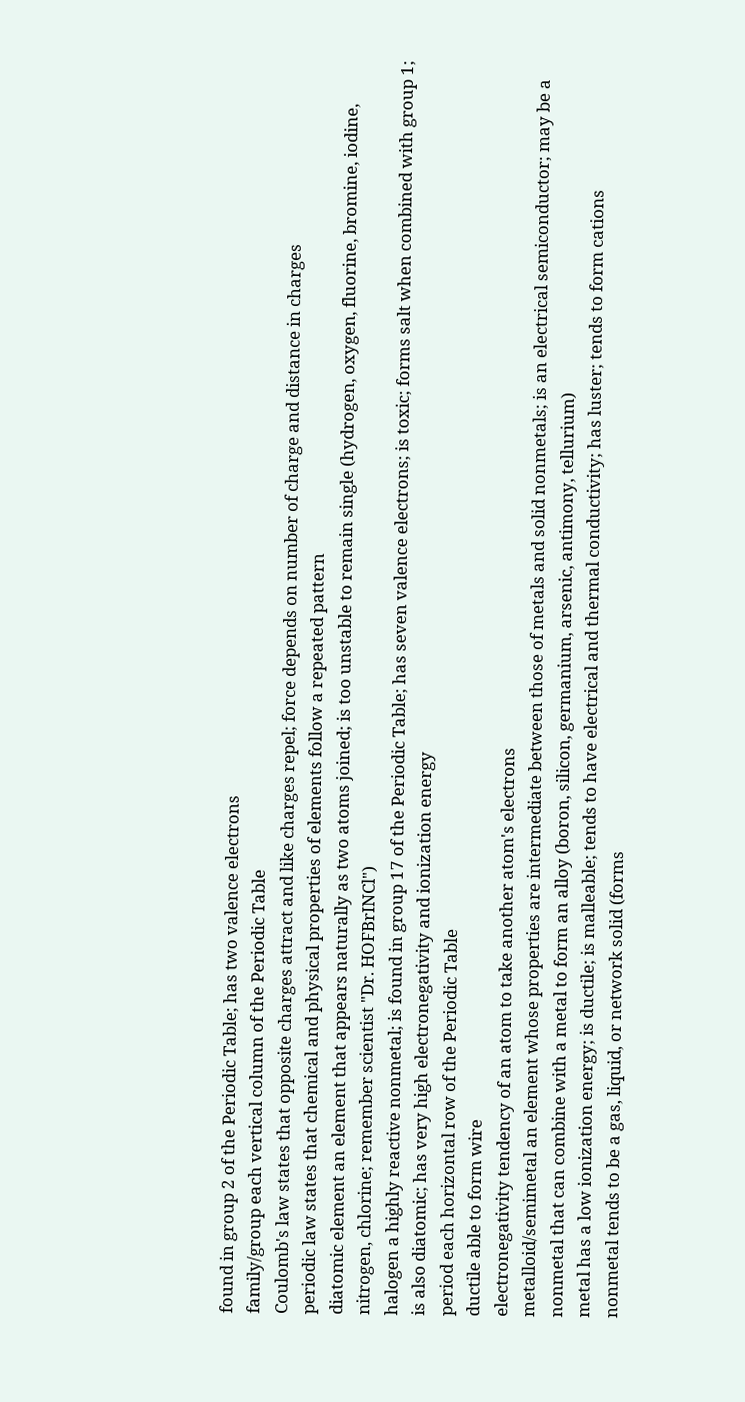found in group 2 of the Periodic Table; has two valence electrons
family/group each vertical column of the Periodic Table
Coulomb's law states that opposite charges attract and like charges repel; force depends on number of charge and distance in charges
periodic law states that chemical and physical properties of elements follow a repeated pattern
diatomic element an element that appears naturally as two atoms joined; is too unstable to remain single (hydrogen, oxygen, fluorine, bromine, iodine, nitrogen, chlorine; remember scientist "Dr. HOFBrINCl")
halogen a highly reactive nonmetal; is found in group 17 of the Periodic Table; has seven valence electrons; is toxic; forms salt when combined with group 1; is also diatomic; has very high electronegativity and ionization energy
period each horizontal row of the Periodic Table
ductile able to form wire
electronegativity tendency of an atom to take another atom's electrons
metalloid/semimetal an element whose properties are intermediate between those of metals and solid nonmetals; is an electrical semiconductor; may be a nonmetal that can combine with a metal to form an alloy (boron, silicon, germanium, arsenic, antimony, tellurium)
metal has a low ionization energy; is ductile; is malleable; tends to have electrical and thermal conductivity; has luster; tends to form cations
nonmetal tends to be a gas, liquid, or network solid (forms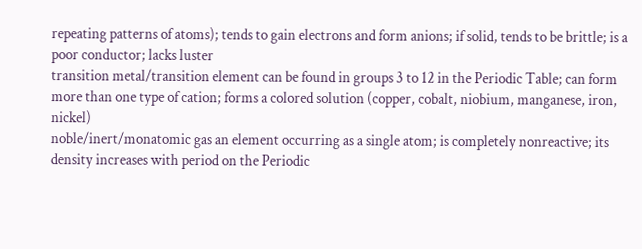repeating patterns of atoms); tends to gain electrons and form anions; if solid, tends to be brittle; is a poor conductor; lacks luster
transition metal/transition element can be found in groups 3 to 12 in the Periodic Table; can form more than one type of cation; forms a colored solution (copper, cobalt, niobium, manganese, iron, nickel)
noble/inert/monatomic gas an element occurring as a single atom; is completely nonreactive; its density increases with period on the Periodic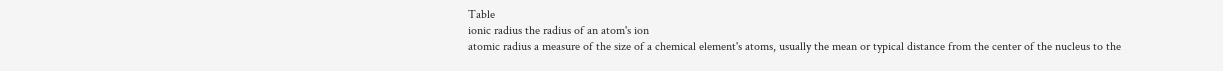Table
ionic radius the radius of an atom's ion
atomic radius a measure of the size of a chemical element's atoms, usually the mean or typical distance from the center of the nucleus to the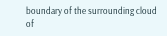boundary of the surrounding cloud of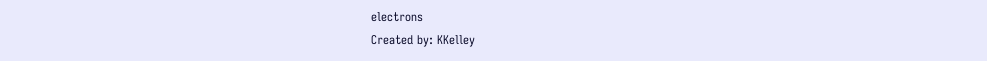electrons
Created by: KKelley